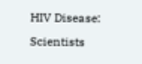HIV Disease: Scientists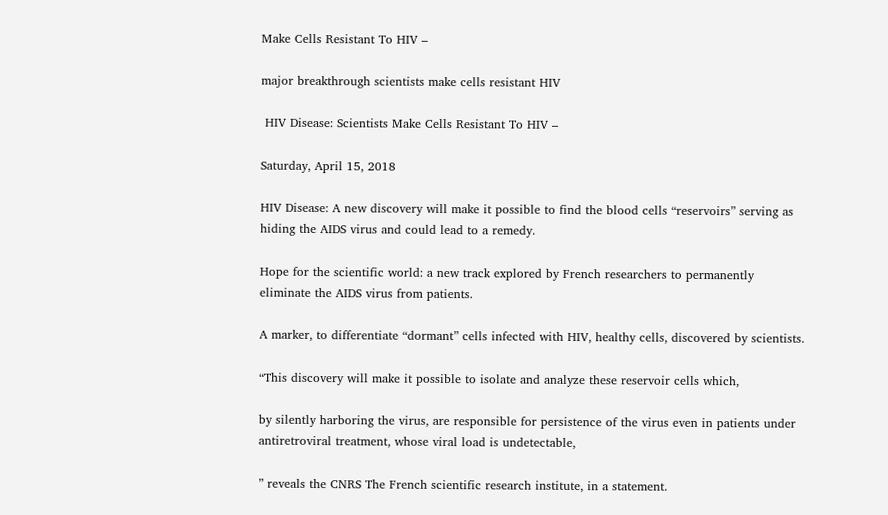Make Cells Resistant To HIV –

major breakthrough scientists make cells resistant HIV

 HIV Disease: Scientists Make Cells Resistant To HIV –

Saturday, April 15, 2018

HIV Disease: A new discovery will make it possible to find the blood cells “reservoirs” serving as hiding the AIDS virus and could lead to a remedy.

Hope for the scientific world: a new track explored by French researchers to permanently eliminate the AIDS virus from patients.

A marker, to differentiate “dormant” cells infected with HIV, healthy cells, discovered by scientists.

“This discovery will make it possible to isolate and analyze these reservoir cells which,

by silently harboring the virus, are responsible for persistence of the virus even in patients under antiretroviral treatment, whose viral load is undetectable,

” reveals the CNRS The French scientific research institute, in a statement.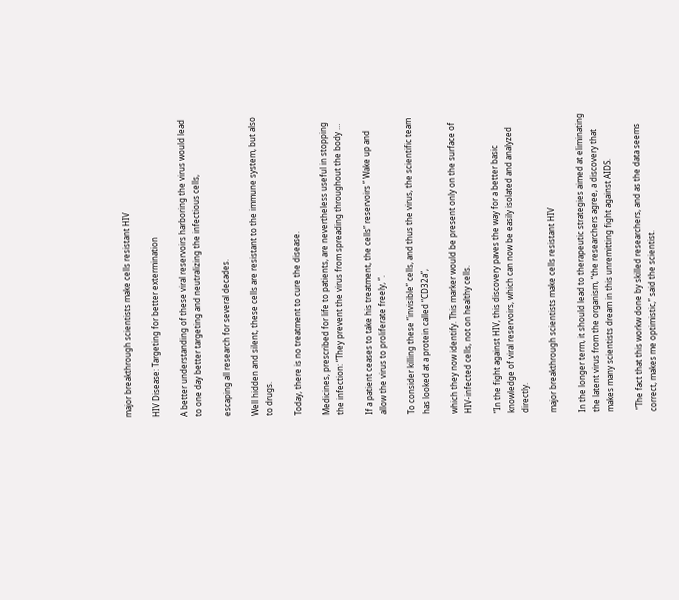major breakthrough scientists make cells resistant HIV

HIV Disease: Targeting for better extermination

A better understanding of these viral reservoirs harboring the virus would lead to one day better targeting and neutralizing the infectious cells,

escaping all research for several decades.

Well hidden and silent, these cells are resistant to the immune system, but also to drugs.

Today, there is no treatment to cure the disease.

Medicines, prescribed for life to patients, are nevertheless useful in stopping the infection: “They prevent the virus from spreading throughout the body …

If a patient ceases to take his treatment, the cells” reservoirs ” Wake up and allow the virus to proliferate freely, “.

To consider killing these “invisible” cells, and thus the virus, the scientific team has looked at a protein called “CD32a”,

which they now identify. This marker would be present only on the surface of HIV-infected cells, not on healthy cells.

“In the fight against HIV, this discovery paves the way for a better basic knowledge of viral reservoirs, which can now be easily isolated and analyzed directly.

major breakthrough scientists make cells resistant HIV

In the longer term, it should lead to therapeutic strategies aimed at eliminating the latent virus from the organism, “the researchers agree, a discovery that makes many scientists dream in this unremitting fight against AIDS.

 “The fact that this workw done by skilled researchers, and as the data seems correct, makes me optimistic,” said the scientist.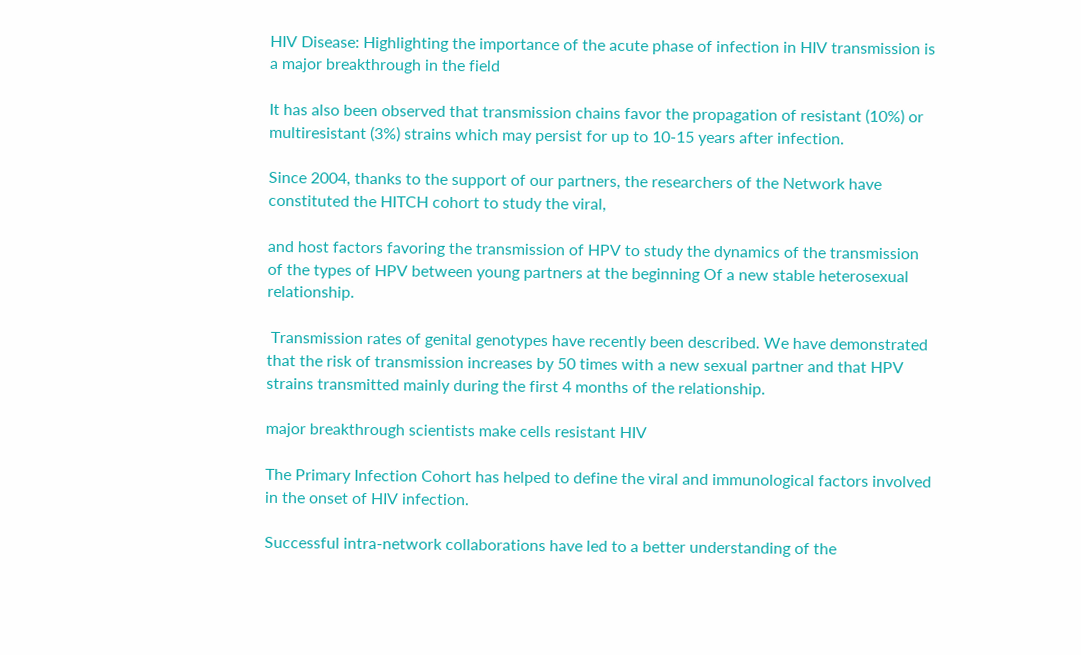HIV Disease: Highlighting the importance of the acute phase of infection in HIV transmission is a major breakthrough in the field

It has also been observed that transmission chains favor the propagation of resistant (10%) or multiresistant (3%) strains which may persist for up to 10-15 years after infection.

Since 2004, thanks to the support of our partners, the researchers of the Network have constituted the HITCH cohort to study the viral,

and host factors favoring the transmission of HPV to study the dynamics of the transmission of the types of HPV between young partners at the beginning Of a new stable heterosexual relationship.

 Transmission rates of genital genotypes have recently been described. We have demonstrated that the risk of transmission increases by 50 times with a new sexual partner and that HPV strains transmitted mainly during the first 4 months of the relationship.

major breakthrough scientists make cells resistant HIV

The Primary Infection Cohort has helped to define the viral and immunological factors involved in the onset of HIV infection.

Successful intra-network collaborations have led to a better understanding of the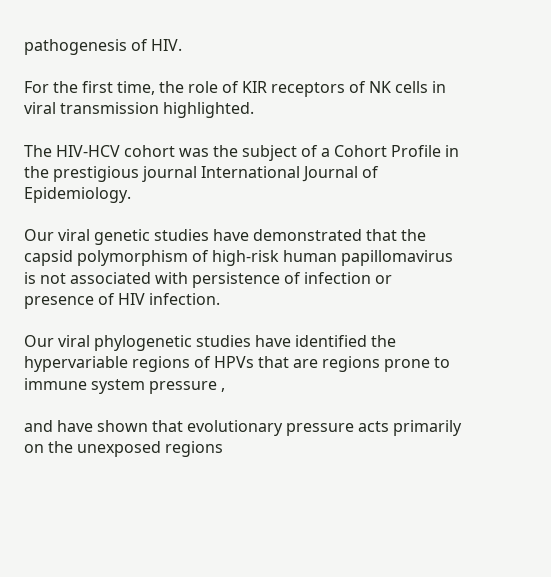pathogenesis of HIV.

For the first time, the role of KIR receptors of NK cells in viral transmission highlighted.

The HIV-HCV cohort was the subject of a Cohort Profile in the prestigious journal International Journal of Epidemiology.

Our viral genetic studies have demonstrated that the capsid polymorphism of high-risk human papillomavirus is not associated with persistence of infection or presence of HIV infection.

Our viral phylogenetic studies have identified the hypervariable regions of HPVs that are regions prone to immune system pressure ,

and have shown that evolutionary pressure acts primarily on the unexposed regions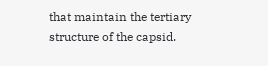that maintain the tertiary structure of the capsid.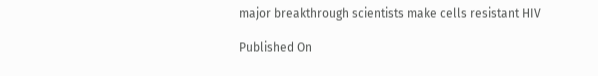major breakthrough scientists make cells resistant HIV

Published On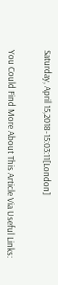Saturday, April 15,2018-15:03:11[London]


You Could Find More About This Article Via Useful Links: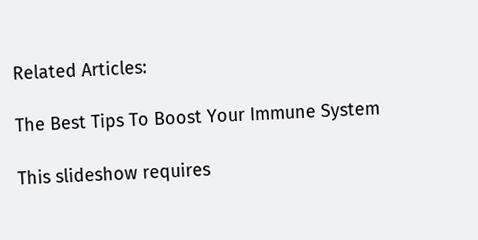Related Articles:

The Best Tips To Boost Your Immune System

This slideshow requires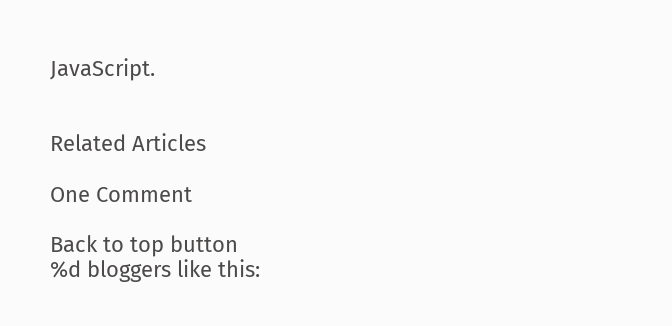JavaScript.


Related Articles

One Comment

Back to top button
%d bloggers like this: